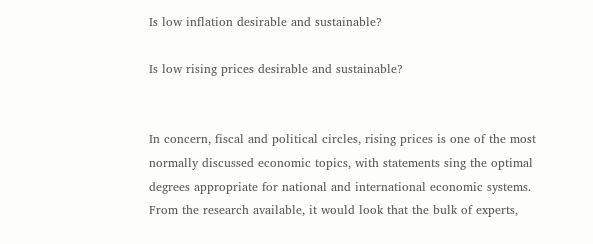Is low inflation desirable and sustainable?

Is low rising prices desirable and sustainable?


In concern, fiscal and political circles, rising prices is one of the most normally discussed economic topics, with statements sing the optimal degrees appropriate for national and international economic systems. From the research available, it would look that the bulk of experts,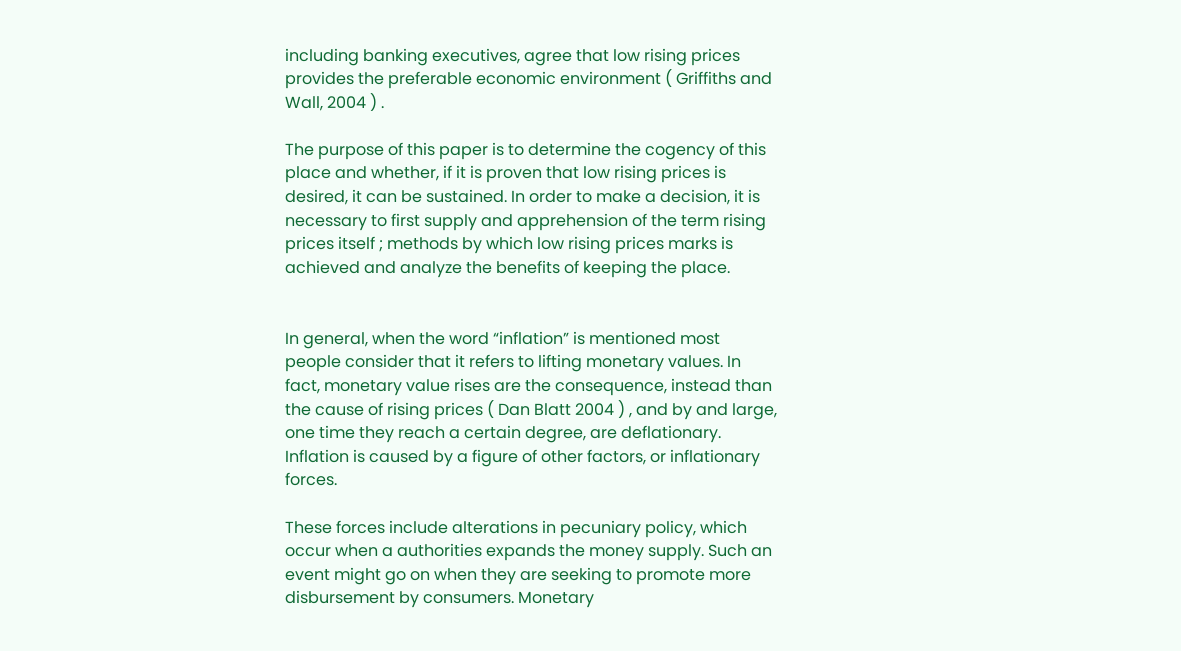including banking executives, agree that low rising prices provides the preferable economic environment ( Griffiths and Wall, 2004 ) .

The purpose of this paper is to determine the cogency of this place and whether, if it is proven that low rising prices is desired, it can be sustained. In order to make a decision, it is necessary to first supply and apprehension of the term rising prices itself ; methods by which low rising prices marks is achieved and analyze the benefits of keeping the place.


In general, when the word “inflation” is mentioned most people consider that it refers to lifting monetary values. In fact, monetary value rises are the consequence, instead than the cause of rising prices ( Dan Blatt 2004 ) , and by and large, one time they reach a certain degree, are deflationary. Inflation is caused by a figure of other factors, or inflationary forces.

These forces include alterations in pecuniary policy, which occur when a authorities expands the money supply. Such an event might go on when they are seeking to promote more disbursement by consumers. Monetary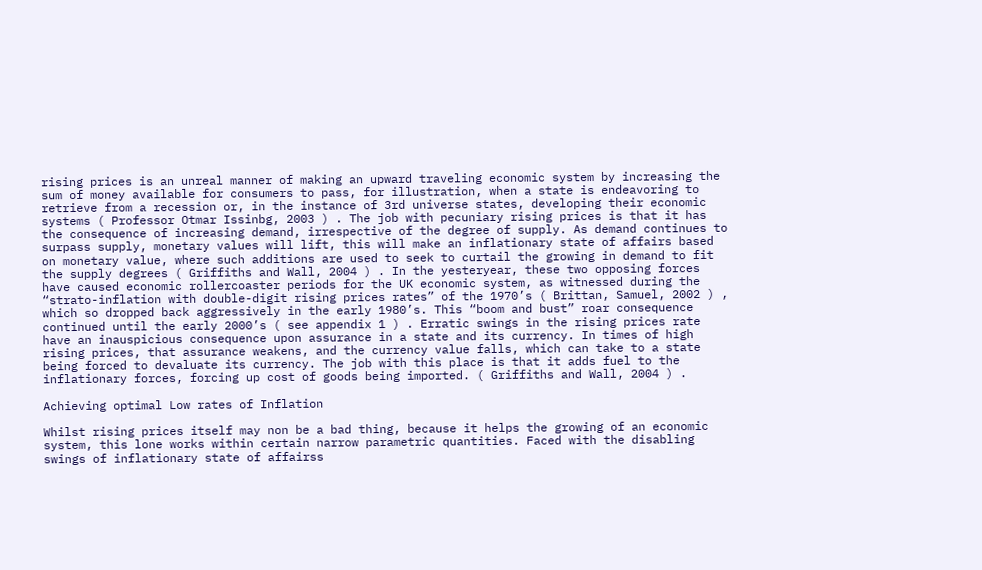rising prices is an unreal manner of making an upward traveling economic system by increasing the sum of money available for consumers to pass, for illustration, when a state is endeavoring to retrieve from a recession or, in the instance of 3rd universe states, developing their economic systems ( Professor Otmar Issinbg, 2003 ) . The job with pecuniary rising prices is that it has the consequence of increasing demand, irrespective of the degree of supply. As demand continues to surpass supply, monetary values will lift, this will make an inflationary state of affairs based on monetary value, where such additions are used to seek to curtail the growing in demand to fit the supply degrees ( Griffiths and Wall, 2004 ) . In the yesteryear, these two opposing forces have caused economic rollercoaster periods for the UK economic system, as witnessed during the “strato-inflation with double-digit rising prices rates” of the 1970’s ( Brittan, Samuel, 2002 ) , which so dropped back aggressively in the early 1980’s. This “boom and bust” roar consequence continued until the early 2000’s ( see appendix 1 ) . Erratic swings in the rising prices rate have an inauspicious consequence upon assurance in a state and its currency. In times of high rising prices, that assurance weakens, and the currency value falls, which can take to a state being forced to devaluate its currency. The job with this place is that it adds fuel to the inflationary forces, forcing up cost of goods being imported. ( Griffiths and Wall, 2004 ) .

Achieving optimal Low rates of Inflation

Whilst rising prices itself may non be a bad thing, because it helps the growing of an economic system, this lone works within certain narrow parametric quantities. Faced with the disabling swings of inflationary state of affairss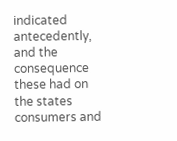indicated antecedently, and the consequence these had on the states consumers and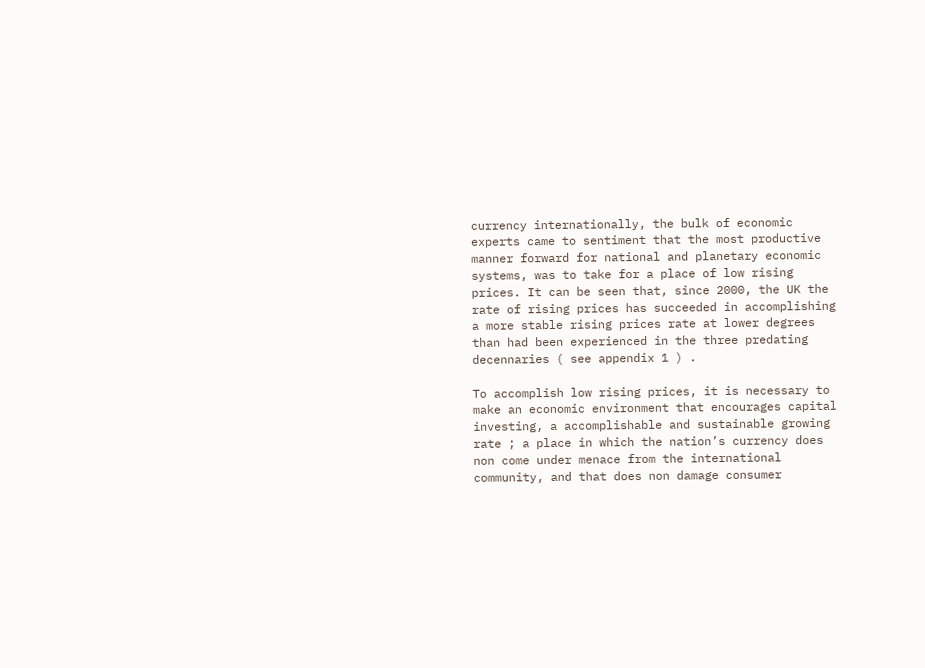currency internationally, the bulk of economic experts came to sentiment that the most productive manner forward for national and planetary economic systems, was to take for a place of low rising prices. It can be seen that, since 2000, the UK the rate of rising prices has succeeded in accomplishing a more stable rising prices rate at lower degrees than had been experienced in the three predating decennaries ( see appendix 1 ) .

To accomplish low rising prices, it is necessary to make an economic environment that encourages capital investing, a accomplishable and sustainable growing rate ; a place in which the nation’s currency does non come under menace from the international community, and that does non damage consumer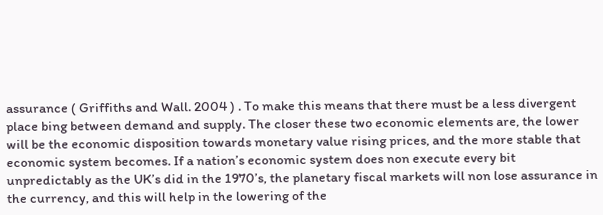assurance ( Griffiths and Wall. 2004 ) . To make this means that there must be a less divergent place bing between demand and supply. The closer these two economic elements are, the lower will be the economic disposition towards monetary value rising prices, and the more stable that economic system becomes. If a nation’s economic system does non execute every bit unpredictably as the UK’s did in the 1970’s, the planetary fiscal markets will non lose assurance in the currency, and this will help in the lowering of the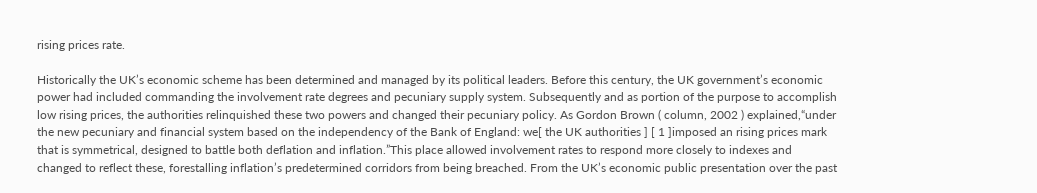rising prices rate.

Historically the UK’s economic scheme has been determined and managed by its political leaders. Before this century, the UK government’s economic power had included commanding the involvement rate degrees and pecuniary supply system. Subsequently and as portion of the purpose to accomplish low rising prices, the authorities relinquished these two powers and changed their pecuniary policy. As Gordon Brown ( column, 2002 ) explained,“under the new pecuniary and financial system based on the independency of the Bank of England: we[ the UK authorities ] [ 1 ]imposed an rising prices mark that is symmetrical, designed to battle both deflation and inflation.”This place allowed involvement rates to respond more closely to indexes and changed to reflect these, forestalling inflation’s predetermined corridors from being breached. From the UK’s economic public presentation over the past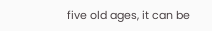five old ages, it can be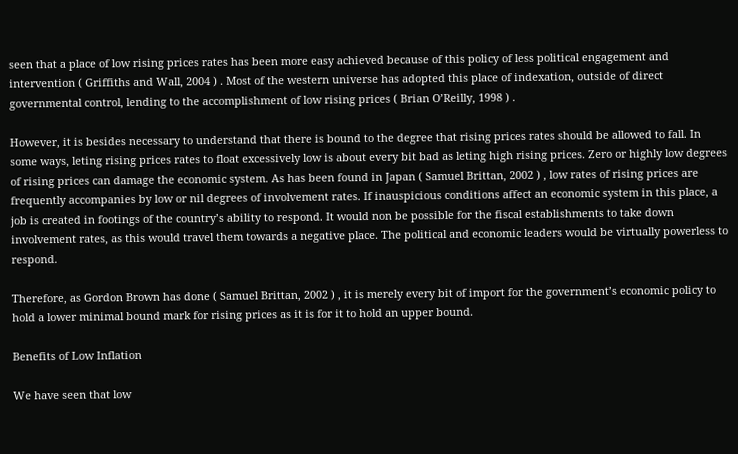seen that a place of low rising prices rates has been more easy achieved because of this policy of less political engagement and intervention ( Griffiths and Wall, 2004 ) . Most of the western universe has adopted this place of indexation, outside of direct governmental control, lending to the accomplishment of low rising prices ( Brian O’Reilly, 1998 ) .

However, it is besides necessary to understand that there is bound to the degree that rising prices rates should be allowed to fall. In some ways, leting rising prices rates to float excessively low is about every bit bad as leting high rising prices. Zero or highly low degrees of rising prices can damage the economic system. As has been found in Japan ( Samuel Brittan, 2002 ) , low rates of rising prices are frequently accompanies by low or nil degrees of involvement rates. If inauspicious conditions affect an economic system in this place, a job is created in footings of the country’s ability to respond. It would non be possible for the fiscal establishments to take down involvement rates, as this would travel them towards a negative place. The political and economic leaders would be virtually powerless to respond.

Therefore, as Gordon Brown has done ( Samuel Brittan, 2002 ) , it is merely every bit of import for the government’s economic policy to hold a lower minimal bound mark for rising prices as it is for it to hold an upper bound.

Benefits of Low Inflation

We have seen that low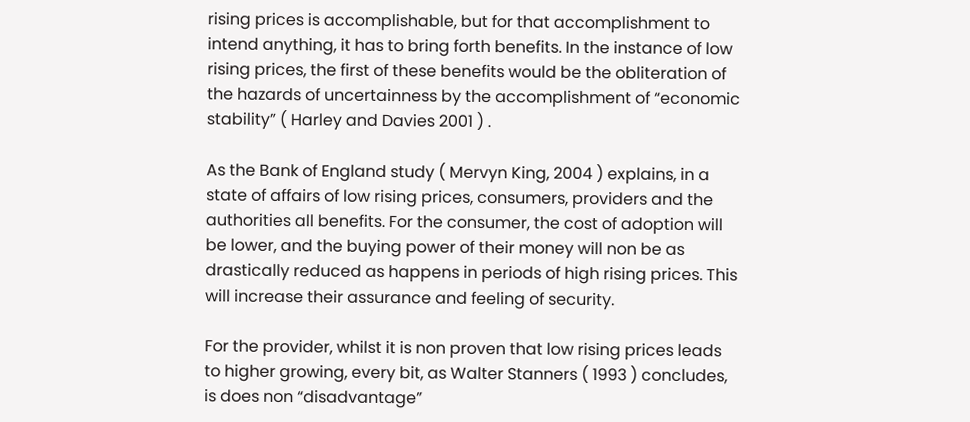rising prices is accomplishable, but for that accomplishment to intend anything, it has to bring forth benefits. In the instance of low rising prices, the first of these benefits would be the obliteration of the hazards of uncertainness by the accomplishment of “economic stability” ( Harley and Davies 2001 ) .

As the Bank of England study ( Mervyn King, 2004 ) explains, in a state of affairs of low rising prices, consumers, providers and the authorities all benefits. For the consumer, the cost of adoption will be lower, and the buying power of their money will non be as drastically reduced as happens in periods of high rising prices. This will increase their assurance and feeling of security.

For the provider, whilst it is non proven that low rising prices leads to higher growing, every bit, as Walter Stanners ( 1993 ) concludes, is does non “disadvantage”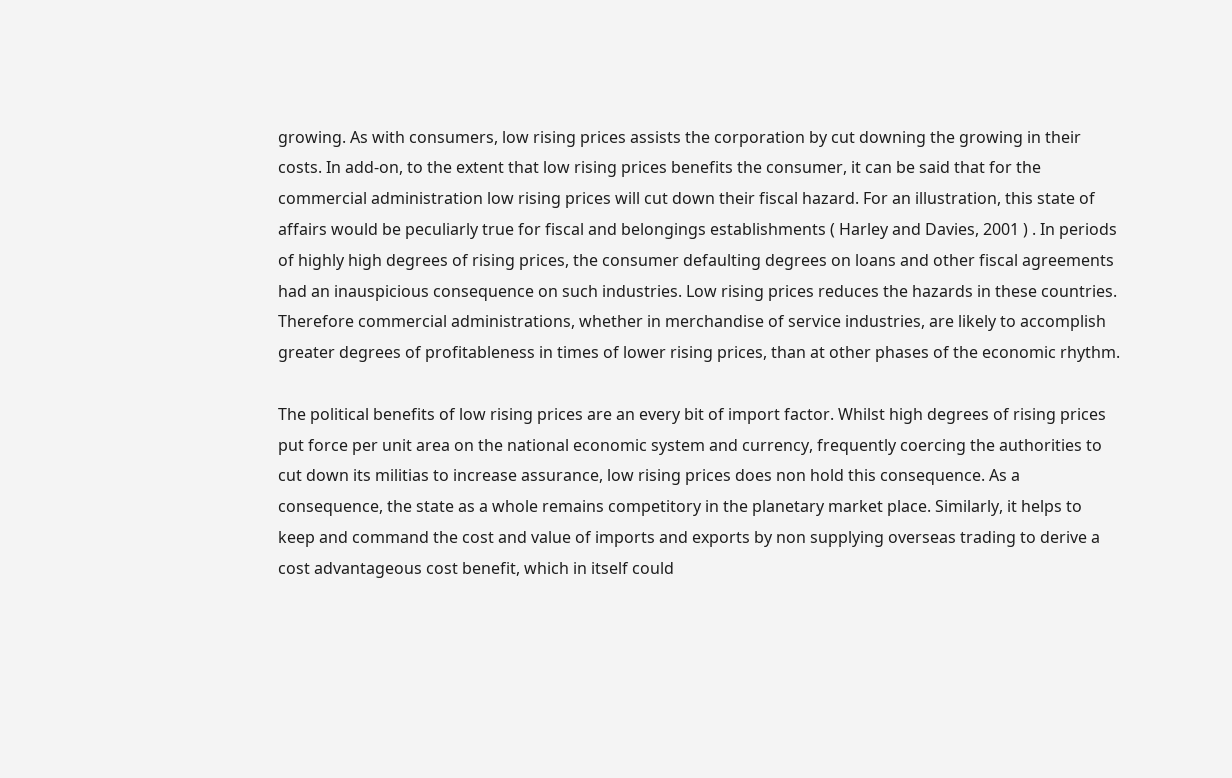growing. As with consumers, low rising prices assists the corporation by cut downing the growing in their costs. In add-on, to the extent that low rising prices benefits the consumer, it can be said that for the commercial administration low rising prices will cut down their fiscal hazard. For an illustration, this state of affairs would be peculiarly true for fiscal and belongings establishments ( Harley and Davies, 2001 ) . In periods of highly high degrees of rising prices, the consumer defaulting degrees on loans and other fiscal agreements had an inauspicious consequence on such industries. Low rising prices reduces the hazards in these countries. Therefore commercial administrations, whether in merchandise of service industries, are likely to accomplish greater degrees of profitableness in times of lower rising prices, than at other phases of the economic rhythm.

The political benefits of low rising prices are an every bit of import factor. Whilst high degrees of rising prices put force per unit area on the national economic system and currency, frequently coercing the authorities to cut down its militias to increase assurance, low rising prices does non hold this consequence. As a consequence, the state as a whole remains competitory in the planetary market place. Similarly, it helps to keep and command the cost and value of imports and exports by non supplying overseas trading to derive a cost advantageous cost benefit, which in itself could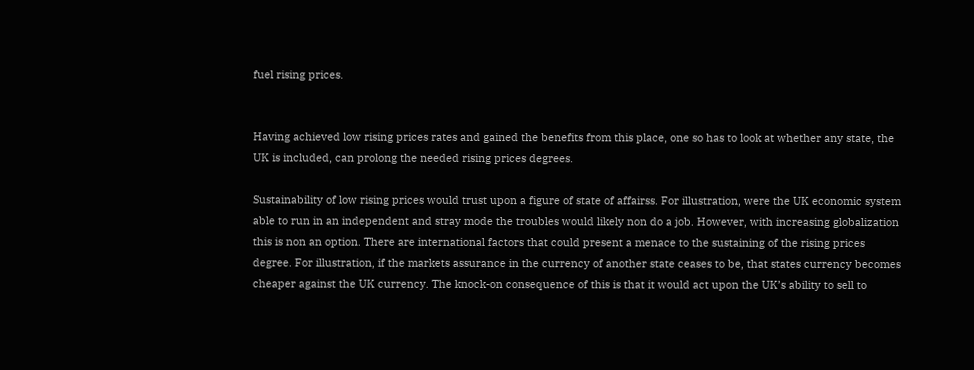fuel rising prices.


Having achieved low rising prices rates and gained the benefits from this place, one so has to look at whether any state, the UK is included, can prolong the needed rising prices degrees.

Sustainability of low rising prices would trust upon a figure of state of affairss. For illustration, were the UK economic system able to run in an independent and stray mode the troubles would likely non do a job. However, with increasing globalization this is non an option. There are international factors that could present a menace to the sustaining of the rising prices degree. For illustration, if the markets assurance in the currency of another state ceases to be, that states currency becomes cheaper against the UK currency. The knock-on consequence of this is that it would act upon the UK’s ability to sell to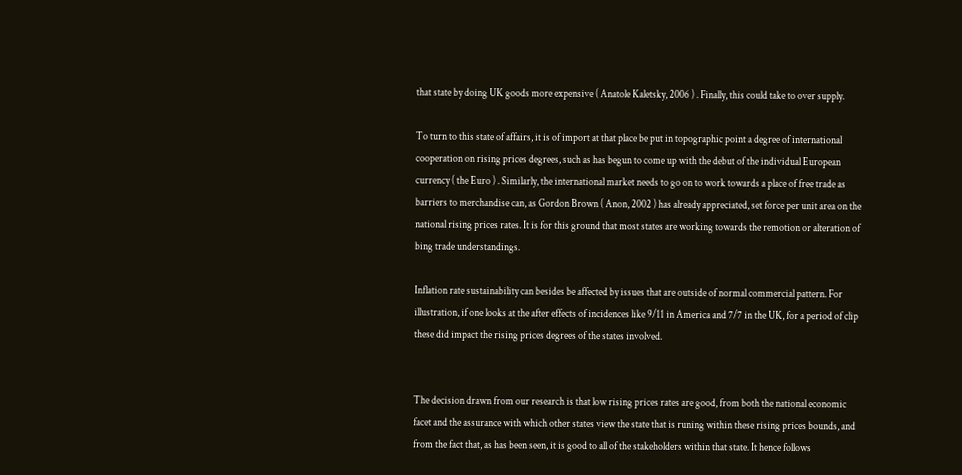that state by doing UK goods more expensive ( Anatole Kaletsky, 2006 ) . Finally, this could take to over supply.

To turn to this state of affairs, it is of import at that place be put in topographic point a degree of international cooperation on rising prices degrees, such as has begun to come up with the debut of the individual European currency ( the Euro ) . Similarly, the international market needs to go on to work towards a place of free trade as barriers to merchandise can, as Gordon Brown ( Anon, 2002 ) has already appreciated, set force per unit area on the national rising prices rates. It is for this ground that most states are working towards the remotion or alteration of bing trade understandings.

Inflation rate sustainability can besides be affected by issues that are outside of normal commercial pattern. For illustration, if one looks at the after effects of incidences like 9/11 in America and 7/7 in the UK, for a period of clip these did impact the rising prices degrees of the states involved.


The decision drawn from our research is that low rising prices rates are good, from both the national economic facet and the assurance with which other states view the state that is runing within these rising prices bounds, and from the fact that, as has been seen, it is good to all of the stakeholders within that state. It hence follows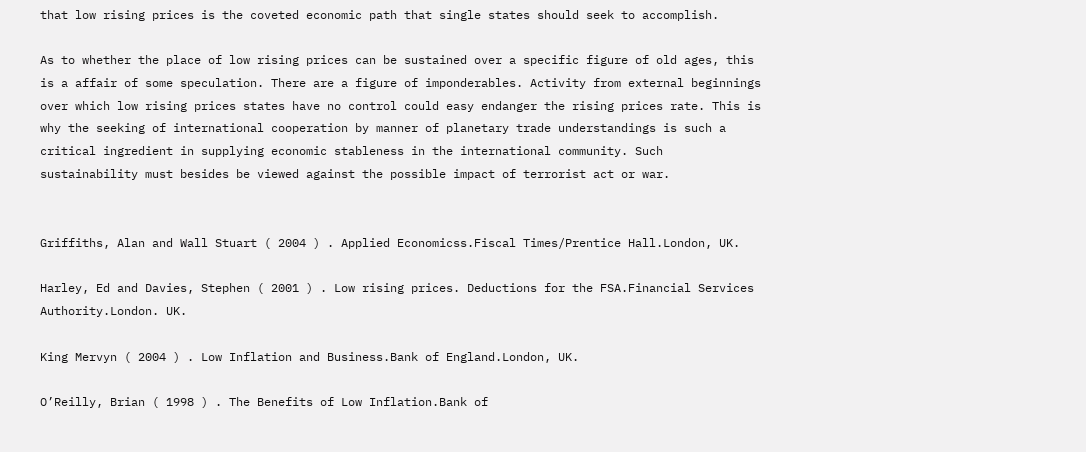that low rising prices is the coveted economic path that single states should seek to accomplish.

As to whether the place of low rising prices can be sustained over a specific figure of old ages, this is a affair of some speculation. There are a figure of imponderables. Activity from external beginnings over which low rising prices states have no control could easy endanger the rising prices rate. This is why the seeking of international cooperation by manner of planetary trade understandings is such a critical ingredient in supplying economic stableness in the international community. Such sustainability must besides be viewed against the possible impact of terrorist act or war.


Griffiths, Alan and Wall Stuart ( 2004 ) . Applied Economicss.Fiscal Times/Prentice Hall.London, UK.

Harley, Ed and Davies, Stephen ( 2001 ) . Low rising prices. Deductions for the FSA.Financial Services Authority.London. UK.

King Mervyn ( 2004 ) . Low Inflation and Business.Bank of England.London, UK.

O’Reilly, Brian ( 1998 ) . The Benefits of Low Inflation.Bank of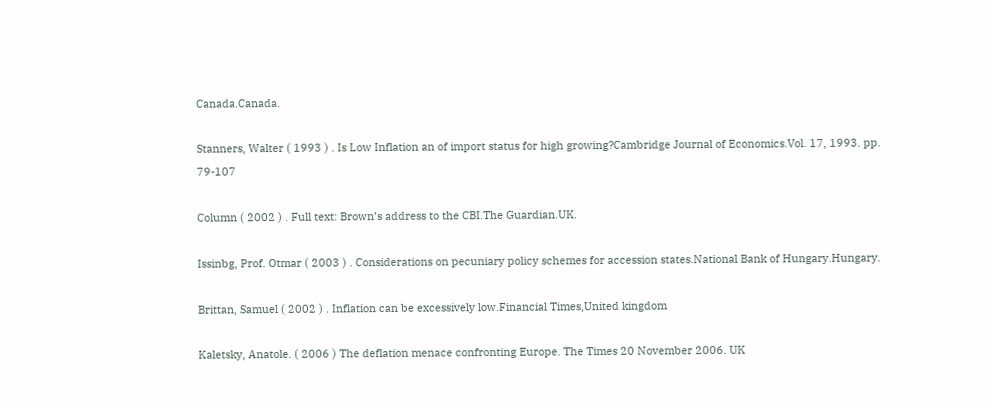Canada.Canada.

Stanners, Walter ( 1993 ) . Is Low Inflation an of import status for high growing?Cambridge Journal of Economics.Vol. 17, 1993. pp. 79-107

Column ( 2002 ) . Full text: Brown’s address to the CBI.The Guardian.UK.

Issinbg, Prof. Otmar ( 2003 ) . Considerations on pecuniary policy schemes for accession states.National Bank of Hungary.Hungary.

Brittan, Samuel ( 2002 ) . Inflation can be excessively low.Financial Times,United kingdom

Kaletsky, Anatole. ( 2006 ) The deflation menace confronting Europe. The Times 20 November 2006. UK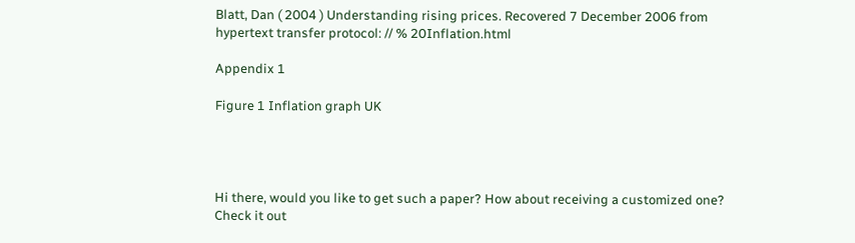Blatt, Dan ( 2004 ) Understanding rising prices. Recovered 7 December 2006 from hypertext transfer protocol: // % 20Inflation.html

Appendix 1

Figure 1 Inflation graph UK




Hi there, would you like to get such a paper? How about receiving a customized one? Check it out